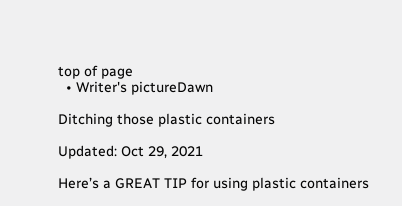top of page
  • Writer's pictureDawn

Ditching those plastic containers

Updated: Oct 29, 2021

Here’s a GREAT TIP for using plastic containers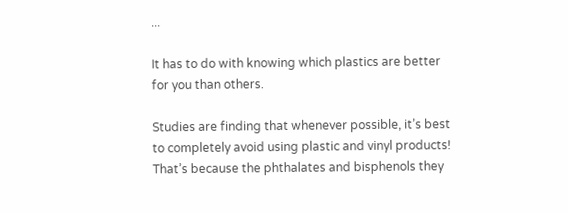...

It has to do with knowing which plastics are better for you than others.

Studies are finding that whenever possible, it’s best to completely avoid using plastic and vinyl products! That’s because the phthalates and bisphenols they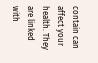contain can affect your health. They are linked with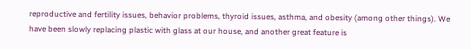reproductive and fertility issues, behavior problems, thyroid issues, asthma, and obesity (among other things). We have been slowly replacing plastic with glass at our house, and another great feature is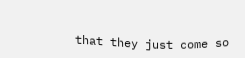that they just come so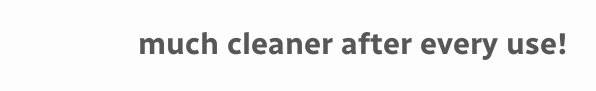much cleaner after every use!